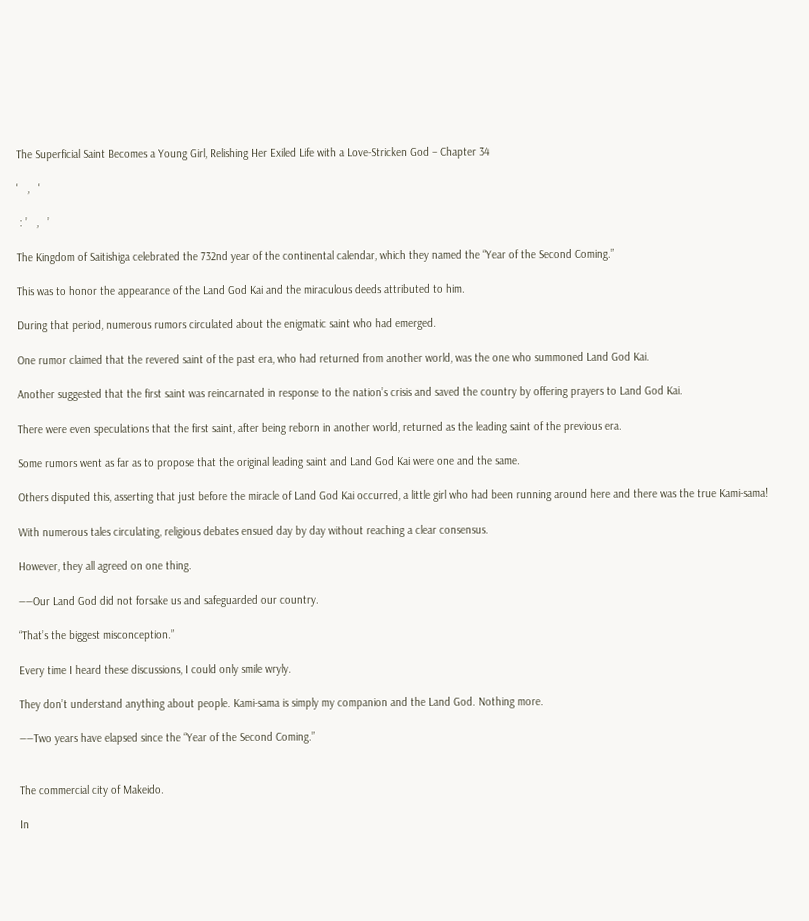The Superficial Saint Becomes a Young Girl, Relishing Her Exiled Life with a Love-Stricken God – Chapter 34

'   ,   '

 : ’   ,   ’

The Kingdom of Saitishiga celebrated the 732nd year of the continental calendar, which they named the “Year of the Second Coming.”

This was to honor the appearance of the Land God Kai and the miraculous deeds attributed to him.

During that period, numerous rumors circulated about the enigmatic saint who had emerged.

One rumor claimed that the revered saint of the past era, who had returned from another world, was the one who summoned Land God Kai.

Another suggested that the first saint was reincarnated in response to the nation’s crisis and saved the country by offering prayers to Land God Kai.

There were even speculations that the first saint, after being reborn in another world, returned as the leading saint of the previous era.

Some rumors went as far as to propose that the original leading saint and Land God Kai were one and the same.

Others disputed this, asserting that just before the miracle of Land God Kai occurred, a little girl who had been running around here and there was the true Kami-sama!

With numerous tales circulating, religious debates ensued day by day without reaching a clear consensus.

However, they all agreed on one thing.

――Our Land God did not forsake us and safeguarded our country.

“That’s the biggest misconception.”

Every time I heard these discussions, I could only smile wryly.

They don’t understand anything about people. Kami-sama is simply my companion and the Land God. Nothing more.

――Two years have elapsed since the “Year of the Second Coming.”


The commercial city of Makeido.

In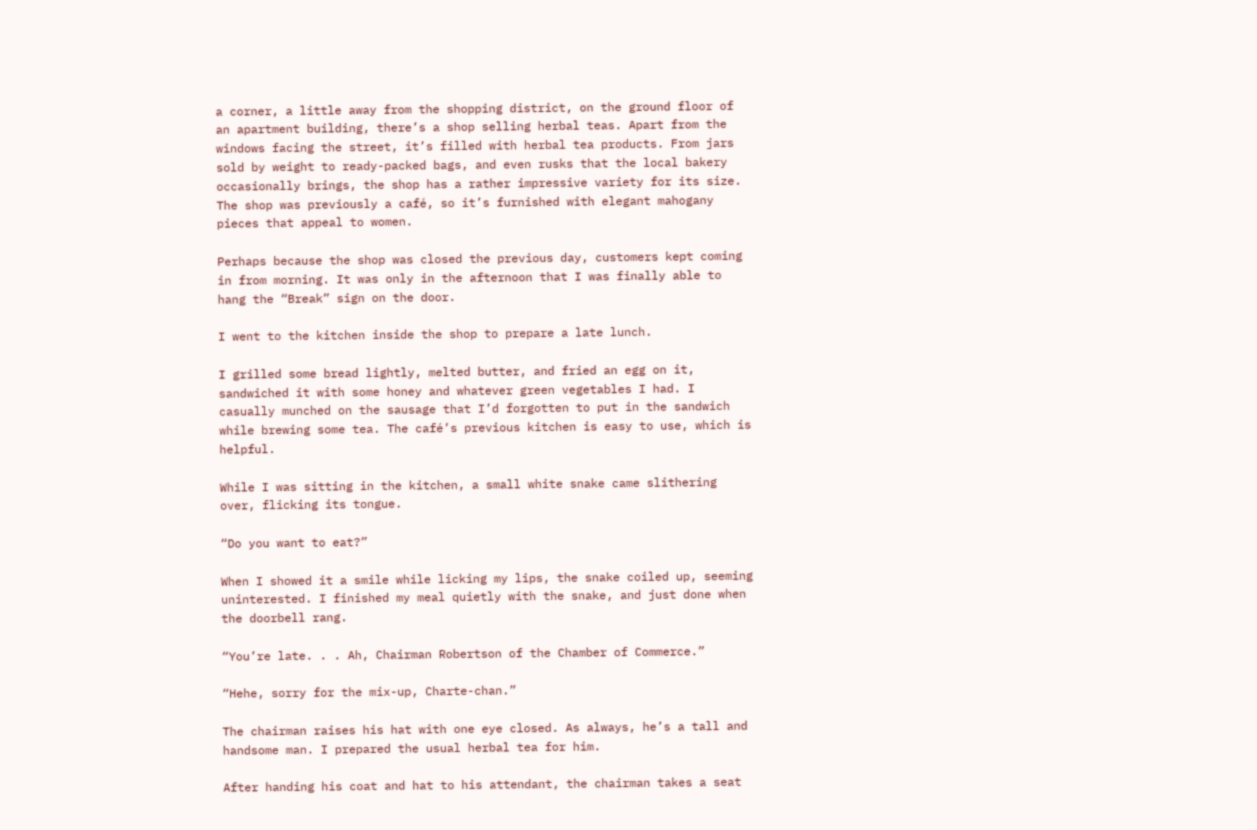a corner, a little away from the shopping district, on the ground floor of an apartment building, there’s a shop selling herbal teas. Apart from the windows facing the street, it’s filled with herbal tea products. From jars sold by weight to ready-packed bags, and even rusks that the local bakery occasionally brings, the shop has a rather impressive variety for its size. The shop was previously a café, so it’s furnished with elegant mahogany pieces that appeal to women.

Perhaps because the shop was closed the previous day, customers kept coming in from morning. It was only in the afternoon that I was finally able to hang the “Break” sign on the door.

I went to the kitchen inside the shop to prepare a late lunch.

I grilled some bread lightly, melted butter, and fried an egg on it, sandwiched it with some honey and whatever green vegetables I had. I casually munched on the sausage that I’d forgotten to put in the sandwich while brewing some tea. The café’s previous kitchen is easy to use, which is helpful.

While I was sitting in the kitchen, a small white snake came slithering over, flicking its tongue.

“Do you want to eat?”

When I showed it a smile while licking my lips, the snake coiled up, seeming uninterested. I finished my meal quietly with the snake, and just done when the doorbell rang.

“You’re late. . . Ah, Chairman Robertson of the Chamber of Commerce.”

“Hehe, sorry for the mix-up, Charte-chan.”

The chairman raises his hat with one eye closed. As always, he’s a tall and handsome man. I prepared the usual herbal tea for him.

After handing his coat and hat to his attendant, the chairman takes a seat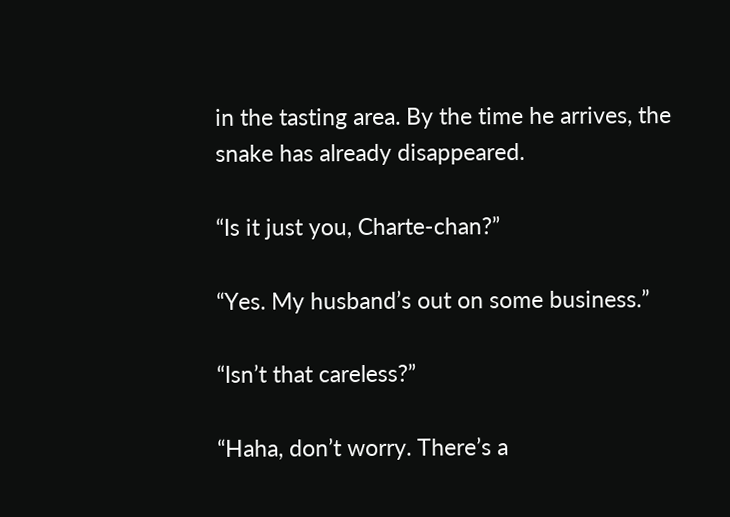in the tasting area. By the time he arrives, the snake has already disappeared.

“Is it just you, Charte-chan?”

“Yes. My husband’s out on some business.”

“Isn’t that careless?”

“Haha, don’t worry. There’s a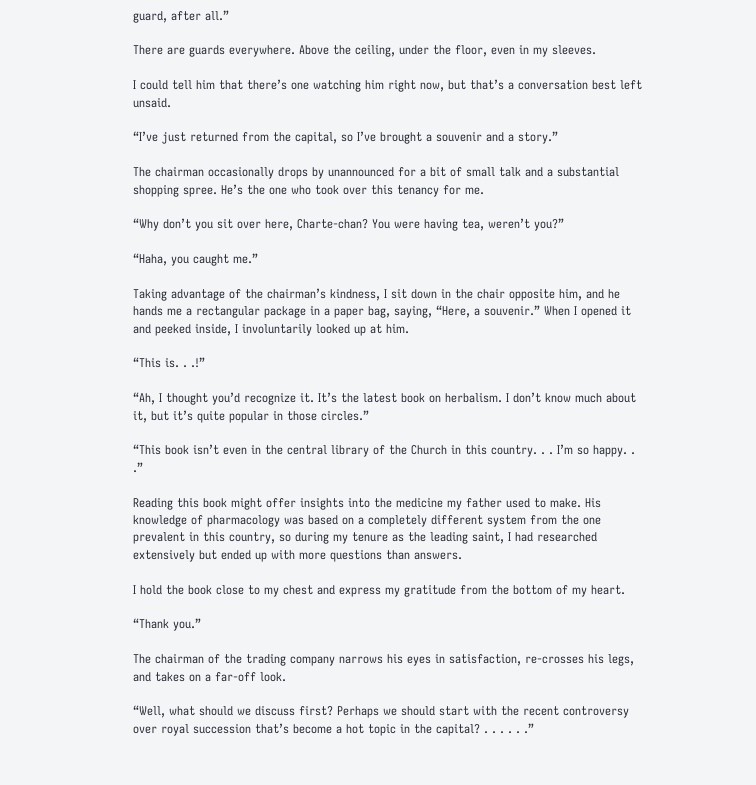guard, after all.”

There are guards everywhere. Above the ceiling, under the floor, even in my sleeves.

I could tell him that there’s one watching him right now, but that’s a conversation best left unsaid.

“I’ve just returned from the capital, so I’ve brought a souvenir and a story.”

The chairman occasionally drops by unannounced for a bit of small talk and a substantial shopping spree. He’s the one who took over this tenancy for me.

“Why don’t you sit over here, Charte-chan? You were having tea, weren’t you?”

“Haha, you caught me.”

Taking advantage of the chairman’s kindness, I sit down in the chair opposite him, and he hands me a rectangular package in a paper bag, saying, “Here, a souvenir.” When I opened it and peeked inside, I involuntarily looked up at him.

“This is. . .!”

“Ah, I thought you’d recognize it. It’s the latest book on herbalism. I don’t know much about it, but it’s quite popular in those circles.”

“This book isn’t even in the central library of the Church in this country. . . I’m so happy. . .”

Reading this book might offer insights into the medicine my father used to make. His knowledge of pharmacology was based on a completely different system from the one prevalent in this country, so during my tenure as the leading saint, I had researched extensively but ended up with more questions than answers.

I hold the book close to my chest and express my gratitude from the bottom of my heart.

“Thank you.”

The chairman of the trading company narrows his eyes in satisfaction, re-crosses his legs, and takes on a far-off look.

“Well, what should we discuss first? Perhaps we should start with the recent controversy over royal succession that’s become a hot topic in the capital? . . . . . .”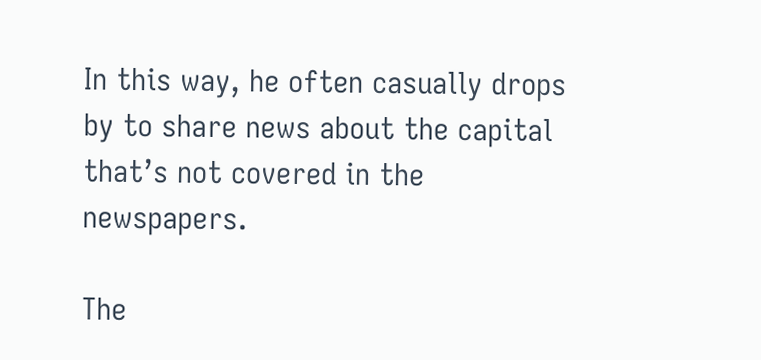In this way, he often casually drops by to share news about the capital that’s not covered in the newspapers.

The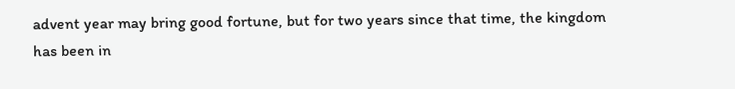advent year may bring good fortune, but for two years since that time, the kingdom has been in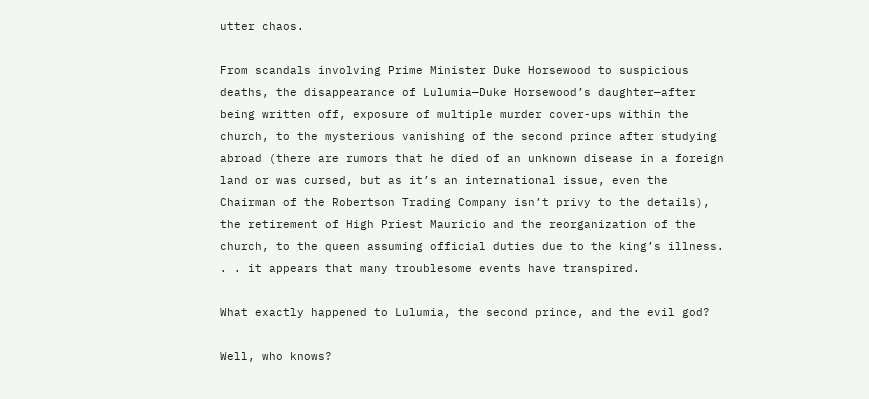utter chaos.

From scandals involving Prime Minister Duke Horsewood to suspicious deaths, the disappearance of Lulumia—Duke Horsewood’s daughter—after being written off, exposure of multiple murder cover-ups within the church, to the mysterious vanishing of the second prince after studying abroad (there are rumors that he died of an unknown disease in a foreign land or was cursed, but as it’s an international issue, even the Chairman of the Robertson Trading Company isn’t privy to the details), the retirement of High Priest Mauricio and the reorganization of the church, to the queen assuming official duties due to the king’s illness. . . it appears that many troublesome events have transpired.

What exactly happened to Lulumia, the second prince, and the evil god?

Well, who knows?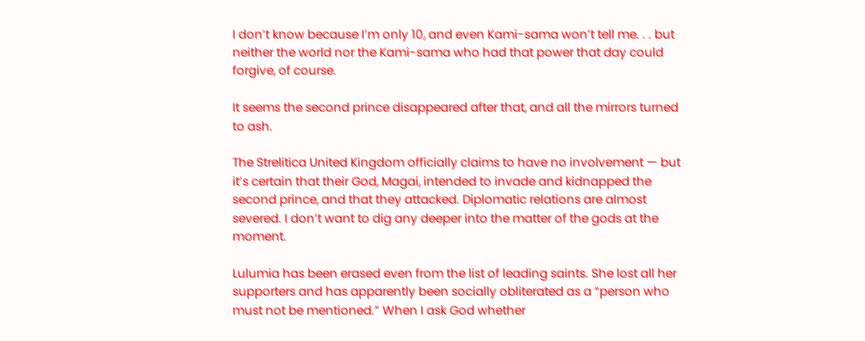I don’t know because I’m only 10, and even Kami-sama won’t tell me. . . but neither the world nor the Kami-sama who had that power that day could forgive, of course.

It seems the second prince disappeared after that, and all the mirrors turned to ash.

The Strelitica United Kingdom officially claims to have no involvement — but it’s certain that their God, Magai, intended to invade and kidnapped the second prince, and that they attacked. Diplomatic relations are almost severed. I don’t want to dig any deeper into the matter of the gods at the moment.

Lulumia has been erased even from the list of leading saints. She lost all her supporters and has apparently been socially obliterated as a “person who must not be mentioned.” When I ask God whether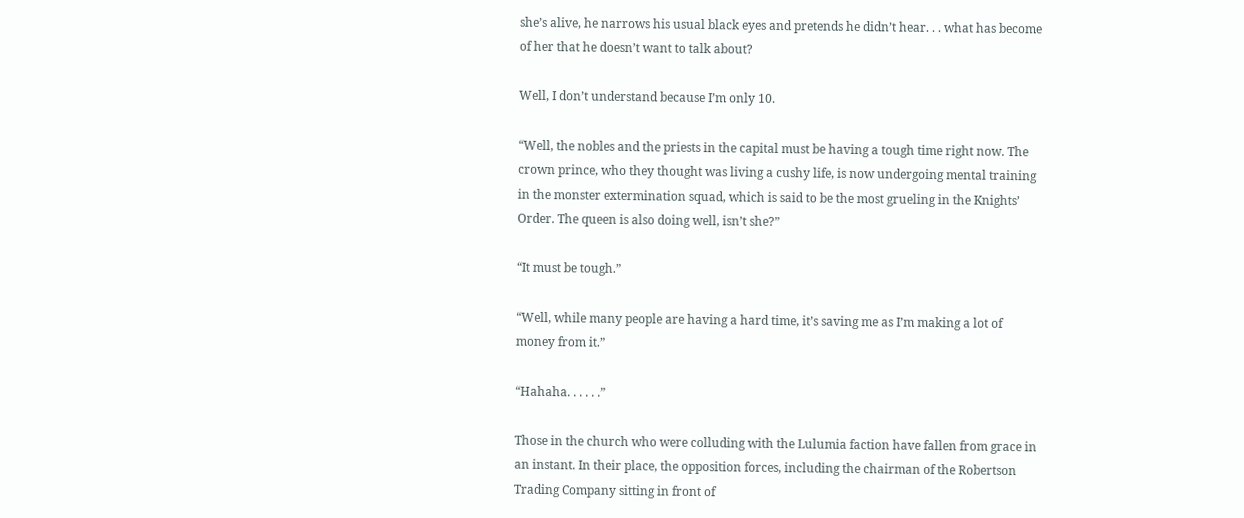she’s alive, he narrows his usual black eyes and pretends he didn’t hear. . . what has become of her that he doesn’t want to talk about?

Well, I don’t understand because I’m only 10.

“Well, the nobles and the priests in the capital must be having a tough time right now. The crown prince, who they thought was living a cushy life, is now undergoing mental training in the monster extermination squad, which is said to be the most grueling in the Knights’ Order. The queen is also doing well, isn’t she?”

“It must be tough.”

“Well, while many people are having a hard time, it’s saving me as I’m making a lot of money from it.”

“Hahaha. . . . . .”

Those in the church who were colluding with the Lulumia faction have fallen from grace in an instant. In their place, the opposition forces, including the chairman of the Robertson Trading Company sitting in front of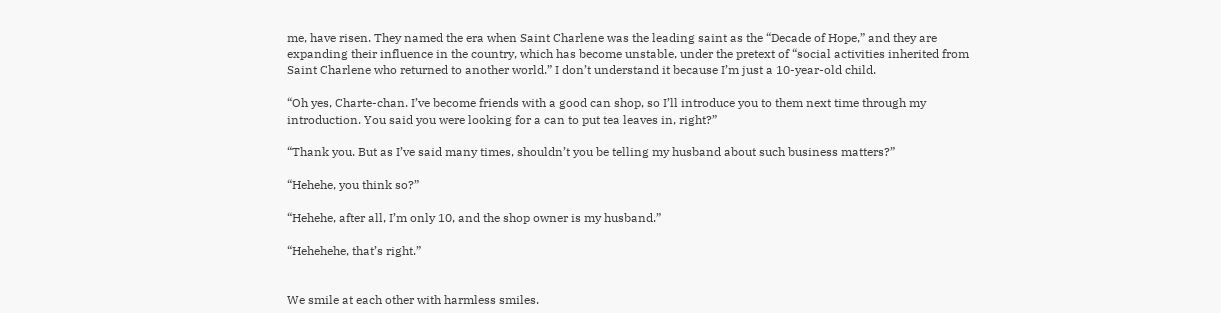me, have risen. They named the era when Saint Charlene was the leading saint as the “Decade of Hope,” and they are expanding their influence in the country, which has become unstable, under the pretext of “social activities inherited from Saint Charlene who returned to another world.” I don’t understand it because I’m just a 10-year-old child.

“Oh yes, Charte-chan. I’ve become friends with a good can shop, so I’ll introduce you to them next time through my introduction. You said you were looking for a can to put tea leaves in, right?”

“Thank you. But as I’ve said many times, shouldn’t you be telling my husband about such business matters?”

“Hehehe, you think so?”

“Hehehe, after all, I’m only 10, and the shop owner is my husband.”

“Hehehehe, that’s right.”


We smile at each other with harmless smiles.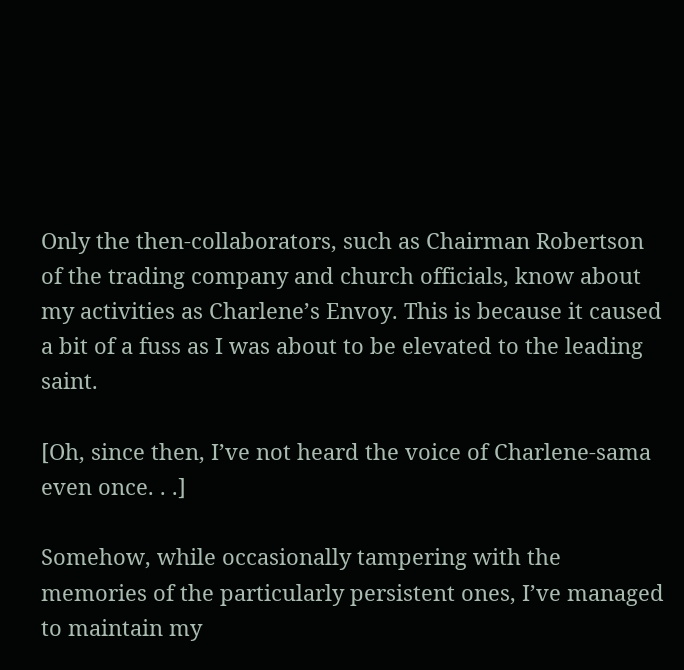Only the then-collaborators, such as Chairman Robertson of the trading company and church officials, know about my activities as Charlene’s Envoy. This is because it caused a bit of a fuss as I was about to be elevated to the leading saint.

[Oh, since then, I’ve not heard the voice of Charlene-sama even once. . .]

Somehow, while occasionally tampering with the memories of the particularly persistent ones, I’ve managed to maintain my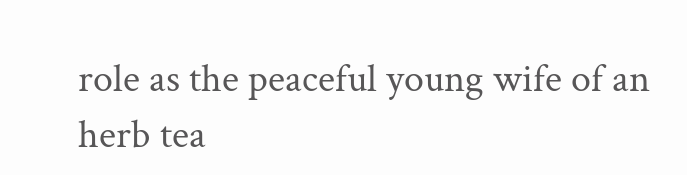role as the peaceful young wife of an herb tea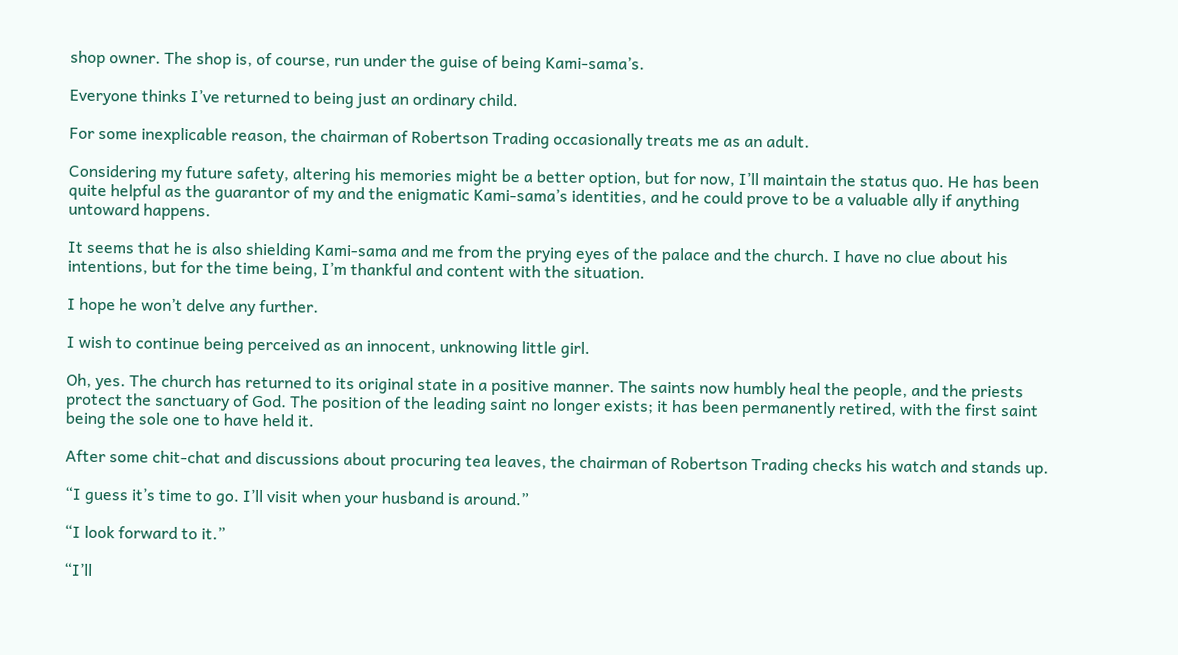shop owner. The shop is, of course, run under the guise of being Kami-sama’s.

Everyone thinks I’ve returned to being just an ordinary child.

For some inexplicable reason, the chairman of Robertson Trading occasionally treats me as an adult.

Considering my future safety, altering his memories might be a better option, but for now, I’ll maintain the status quo. He has been quite helpful as the guarantor of my and the enigmatic Kami-sama’s identities, and he could prove to be a valuable ally if anything untoward happens.

It seems that he is also shielding Kami-sama and me from the prying eyes of the palace and the church. I have no clue about his intentions, but for the time being, I’m thankful and content with the situation.

I hope he won’t delve any further.

I wish to continue being perceived as an innocent, unknowing little girl.

Oh, yes. The church has returned to its original state in a positive manner. The saints now humbly heal the people, and the priests protect the sanctuary of God. The position of the leading saint no longer exists; it has been permanently retired, with the first saint being the sole one to have held it.

After some chit-chat and discussions about procuring tea leaves, the chairman of Robertson Trading checks his watch and stands up.

“I guess it’s time to go. I’ll visit when your husband is around.”

“I look forward to it.”

“I’ll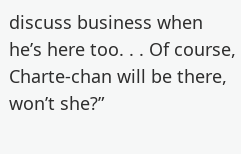discuss business when he’s here too. . . Of course, Charte-chan will be there, won’t she?”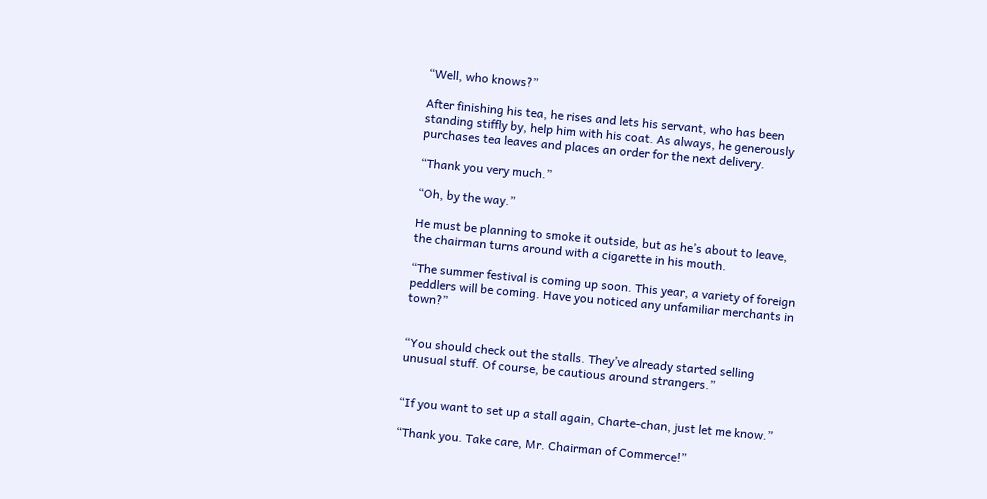“Well, who knows?”

After finishing his tea, he rises and lets his servant, who has been standing stiffly by, help him with his coat. As always, he generously purchases tea leaves and places an order for the next delivery.

“Thank you very much.”

“Oh, by the way.”

He must be planning to smoke it outside, but as he’s about to leave, the chairman turns around with a cigarette in his mouth.

“The summer festival is coming up soon. This year, a variety of foreign peddlers will be coming. Have you noticed any unfamiliar merchants in town?”


“You should check out the stalls. They’ve already started selling unusual stuff. Of course, be cautious around strangers.”


“If you want to set up a stall again, Charte-chan, just let me know.”

“Thank you. Take care, Mr. Chairman of Commerce!”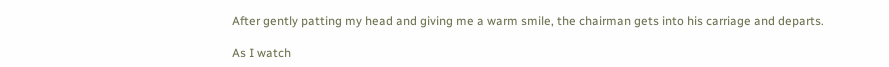After gently patting my head and giving me a warm smile, the chairman gets into his carriage and departs.

As I watch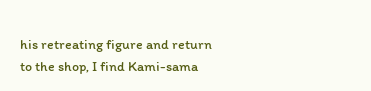his retreating figure and return to the shop, I find Kami-sama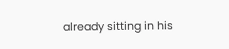already sitting in his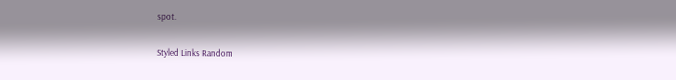spot.

Styled Links Random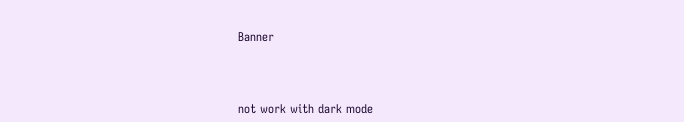Banner



not work with dark mode